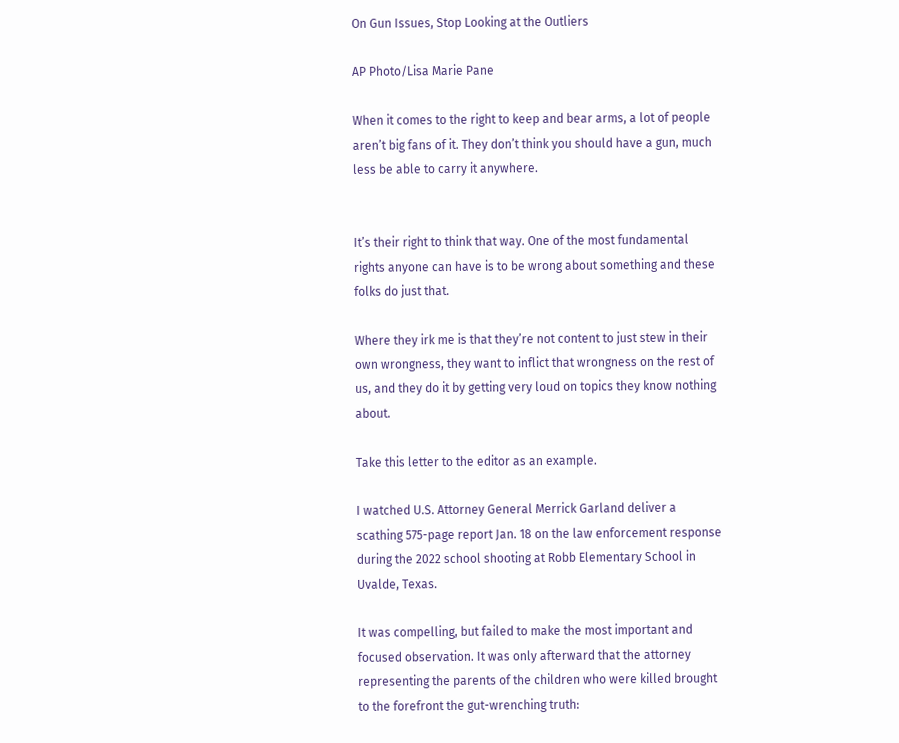On Gun Issues, Stop Looking at the Outliers

AP Photo/Lisa Marie Pane

When it comes to the right to keep and bear arms, a lot of people aren’t big fans of it. They don’t think you should have a gun, much less be able to carry it anywhere.


It’s their right to think that way. One of the most fundamental rights anyone can have is to be wrong about something and these folks do just that.

Where they irk me is that they’re not content to just stew in their own wrongness, they want to inflict that wrongness on the rest of us, and they do it by getting very loud on topics they know nothing about.

Take this letter to the editor as an example.

I watched U.S. Attorney General Merrick Garland deliver a scathing 575-page report Jan. 18 on the law enforcement response during the 2022 school shooting at Robb Elementary School in Uvalde, Texas.

It was compelling, but failed to make the most important and focused observation. It was only afterward that the attorney representing the parents of the children who were killed brought to the forefront the gut-wrenching truth: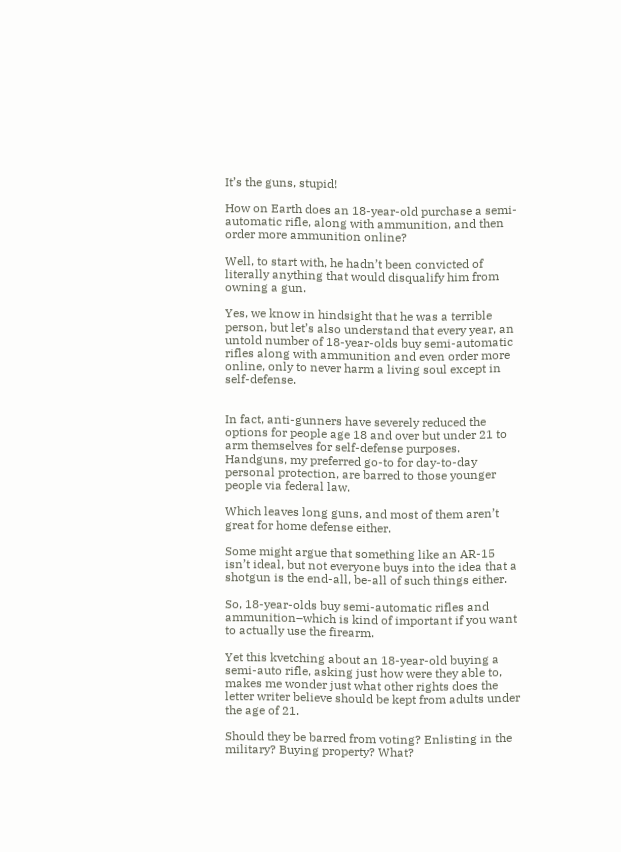It’s the guns, stupid!

How on Earth does an 18-year-old purchase a semi-automatic rifle, along with ammunition, and then order more ammunition online?

Well, to start with, he hadn’t been convicted of literally anything that would disqualify him from owning a gun.

Yes, we know in hindsight that he was a terrible person, but let’s also understand that every year, an untold number of 18-year-olds buy semi-automatic rifles along with ammunition and even order more online, only to never harm a living soul except in self-defense.


In fact, anti-gunners have severely reduced the options for people age 18 and over but under 21 to arm themselves for self-defense purposes. Handguns, my preferred go-to for day-to-day personal protection, are barred to those younger people via federal law.

Which leaves long guns, and most of them aren’t great for home defense either.

Some might argue that something like an AR-15 isn’t ideal, but not everyone buys into the idea that a shotgun is the end-all, be-all of such things either.

So, 18-year-olds buy semi-automatic rifles and ammunition–which is kind of important if you want to actually use the firearm.

Yet this kvetching about an 18-year-old buying a semi-auto rifle, asking just how were they able to, makes me wonder just what other rights does the letter writer believe should be kept from adults under the age of 21.

Should they be barred from voting? Enlisting in the military? Buying property? What?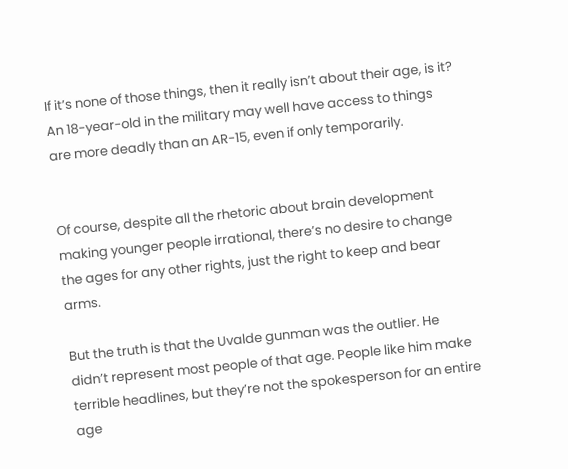If it’s none of those things, then it really isn’t about their age, is it? An 18-year-old in the military may well have access to things are more deadly than an AR-15, even if only temporarily.


Of course, despite all the rhetoric about brain development making younger people irrational, there’s no desire to change the ages for any other rights, just the right to keep and bear arms.

But the truth is that the Uvalde gunman was the outlier. He didn’t represent most people of that age. People like him make terrible headlines, but they’re not the spokesperson for an entire age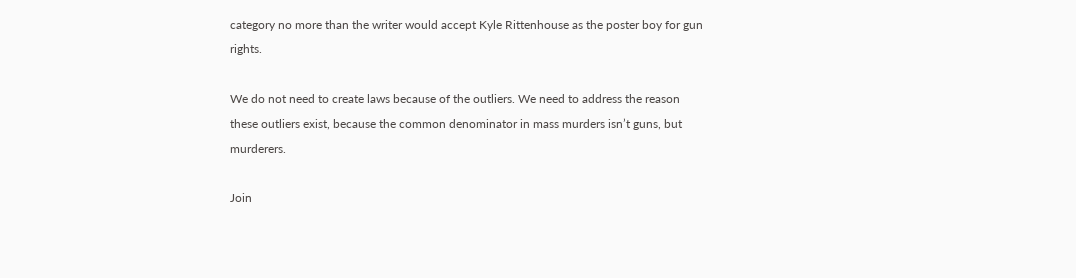category no more than the writer would accept Kyle Rittenhouse as the poster boy for gun rights.

We do not need to create laws because of the outliers. We need to address the reason these outliers exist, because the common denominator in mass murders isn’t guns, but murderers.

Join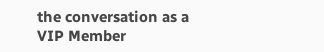the conversation as a VIP Member